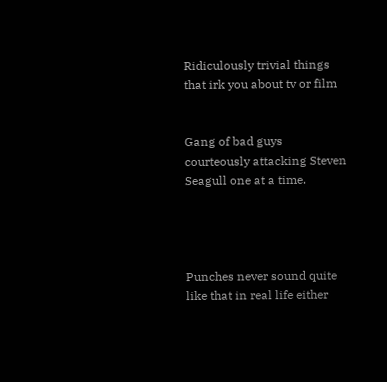Ridiculously trivial things that irk you about tv or film


Gang of bad guys courteously attacking Steven Seagull one at a time.




Punches never sound quite like that in real life either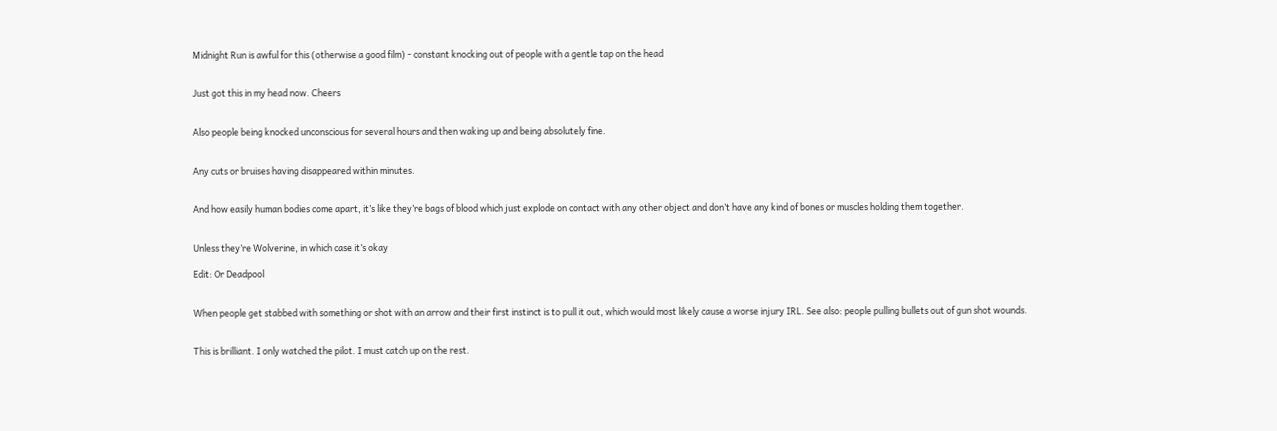Midnight Run is awful for this (otherwise a good film) - constant knocking out of people with a gentle tap on the head


Just got this in my head now. Cheers


Also people being knocked unconscious for several hours and then waking up and being absolutely fine.


Any cuts or bruises having disappeared within minutes.


And how easily human bodies come apart, it’s like they’re bags of blood which just explode on contact with any other object and don’t have any kind of bones or muscles holding them together.


Unless they’re Wolverine, in which case it’s okay

Edit: Or Deadpool


When people get stabbed with something or shot with an arrow and their first instinct is to pull it out, which would most likely cause a worse injury IRL. See also: people pulling bullets out of gun shot wounds.


This is brilliant. I only watched the pilot. I must catch up on the rest.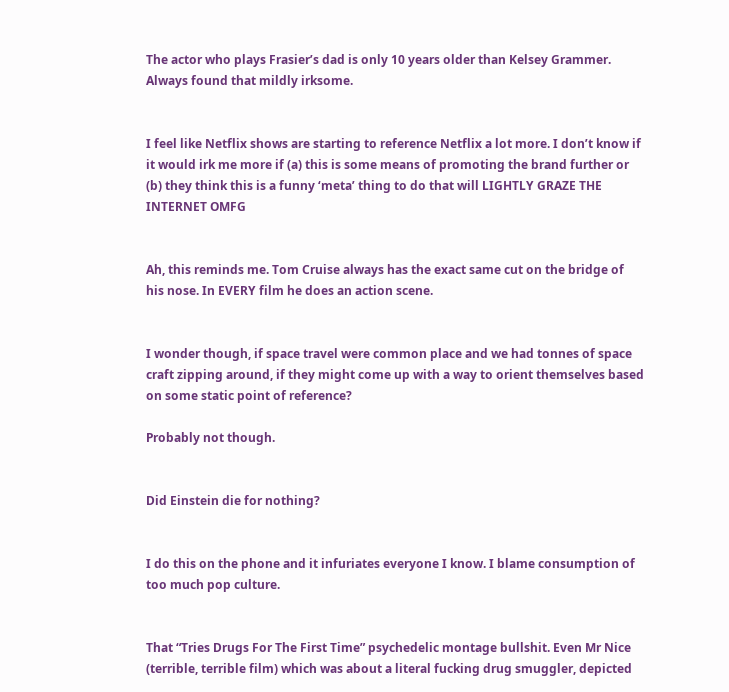The actor who plays Frasier’s dad is only 10 years older than Kelsey Grammer. Always found that mildly irksome.


I feel like Netflix shows are starting to reference Netflix a lot more. I don’t know if it would irk me more if (a) this is some means of promoting the brand further or (b) they think this is a funny ‘meta’ thing to do that will LIGHTLY GRAZE THE INTERNET OMFG


Ah, this reminds me. Tom Cruise always has the exact same cut on the bridge of his nose. In EVERY film he does an action scene.


I wonder though, if space travel were common place and we had tonnes of space craft zipping around, if they might come up with a way to orient themselves based on some static point of reference?

Probably not though.


Did Einstein die for nothing?


I do this on the phone and it infuriates everyone I know. I blame consumption of too much pop culture.


That “Tries Drugs For The First Time” psychedelic montage bullshit. Even Mr Nice (terrible, terrible film) which was about a literal fucking drug smuggler, depicted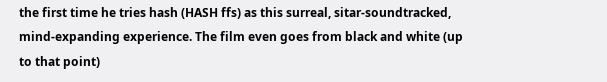the first time he tries hash (HASH ffs) as this surreal, sitar-soundtracked, mind-expanding experience. The film even goes from black and white (up to that point)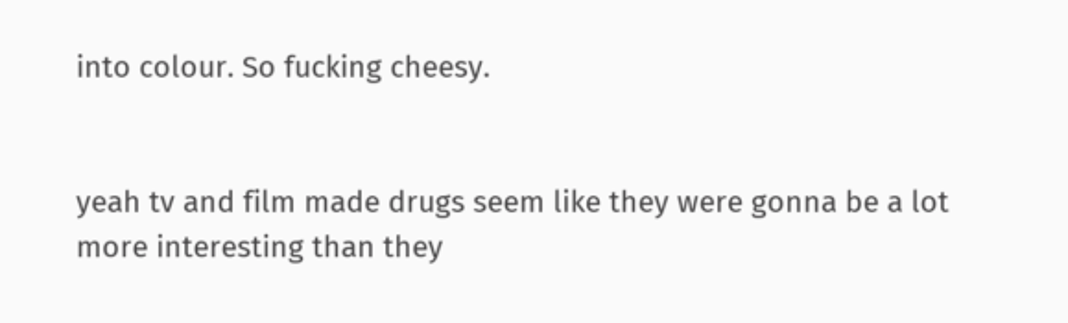into colour. So fucking cheesy.


yeah tv and film made drugs seem like they were gonna be a lot more interesting than they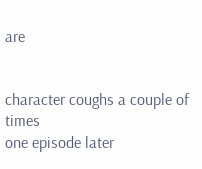are


character coughs a couple of times
one episode later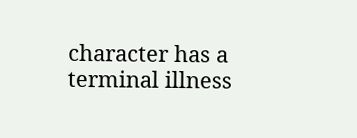character has a terminal illness